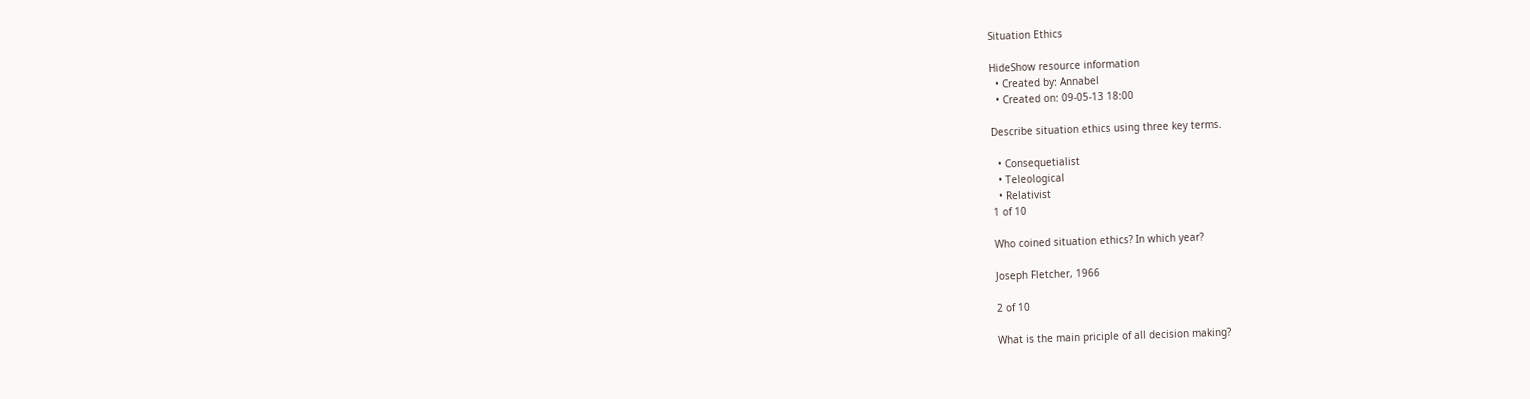Situation Ethics

HideShow resource information
  • Created by: Annabel
  • Created on: 09-05-13 18:00

Describe situation ethics using three key terms.

  • Consequetialist
  • Teleological
  • Relativist
1 of 10

Who coined situation ethics? In which year?

Joseph Fletcher, 1966

2 of 10

What is the main priciple of all decision making?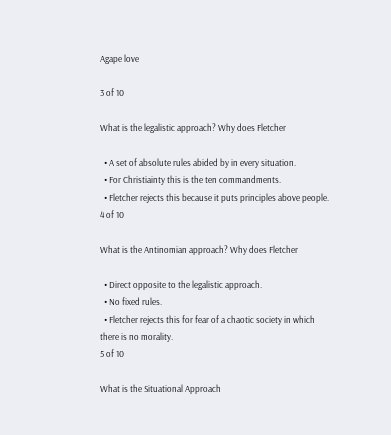Agape love

3 of 10

What is the legalistic approach? Why does Fletcher

  • A set of absolute rules abided by in every situation.
  • For Christiainty this is the ten commandments.
  • Fletcher rejects this because it puts principles above people.
4 of 10

What is the Antinomian approach? Why does Fletcher

  • Direct opposite to the legalistic approach.
  • No fixed rules.
  • Fletcher rejects this for fear of a chaotic society in which there is no morality.
5 of 10

What is the Situational Approach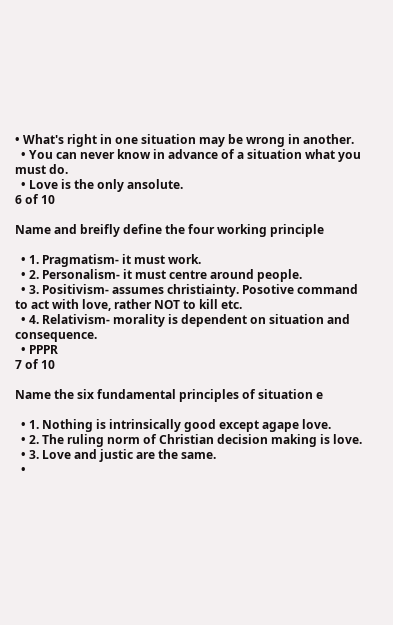• What's right in one situation may be wrong in another.
  • You can never know in advance of a situation what you must do.
  • Love is the only ansolute.
6 of 10

Name and breifly define the four working principle

  • 1. Pragmatism- it must work.
  • 2. Personalism- it must centre around people.
  • 3. Positivism- assumes christiainty. Posotive command to act with love, rather NOT to kill etc.
  • 4. Relativism- morality is dependent on situation and consequence.
  • PPPR
7 of 10

Name the six fundamental principles of situation e

  • 1. Nothing is intrinsically good except agape love.
  • 2. The ruling norm of Christian decision making is love.
  • 3. Love and justic are the same.
  •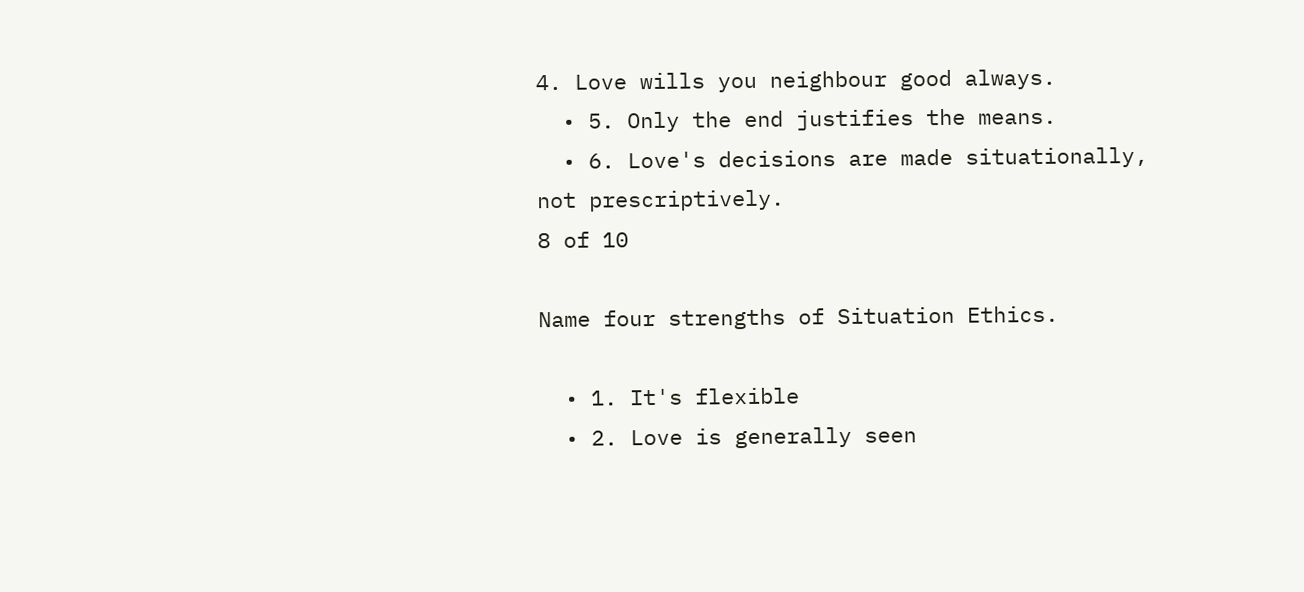4. Love wills you neighbour good always.
  • 5. Only the end justifies the means.
  • 6. Love's decisions are made situationally, not prescriptively.
8 of 10

Name four strengths of Situation Ethics.

  • 1. It's flexible
  • 2. Love is generally seen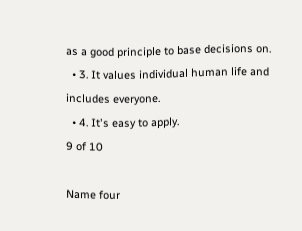as a good principle to base decisions on.
  • 3. It values individual human life and includes everyone.
  • 4. It's easy to apply.
9 of 10

Name four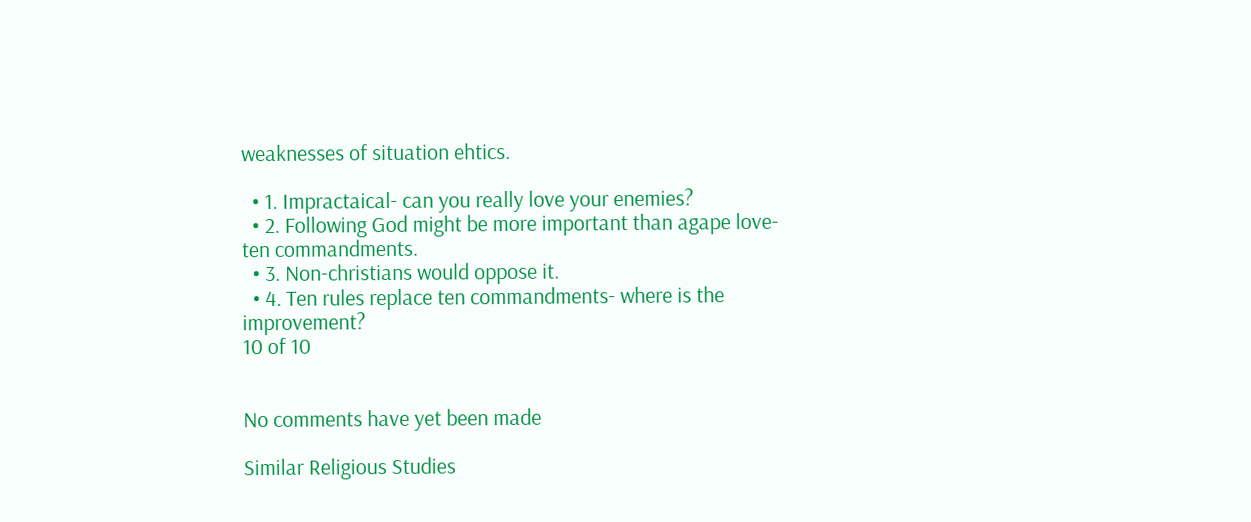weaknesses of situation ehtics.

  • 1. Impractaical- can you really love your enemies?
  • 2. Following God might be more important than agape love- ten commandments.
  • 3. Non-christians would oppose it.
  • 4. Ten rules replace ten commandments- where is the improvement?
10 of 10


No comments have yet been made

Similar Religious Studies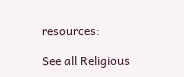resources:

See all Religious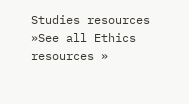Studies resources »See all Ethics resources »